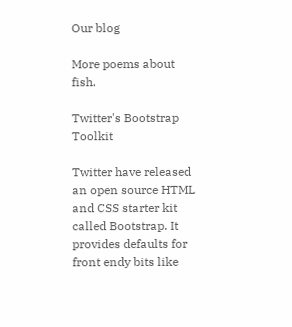Our blog

More poems about fish.

Twitter's Bootstrap Toolkit

Twitter have released an open source HTML and CSS starter kit called Bootstrap. It provides defaults for front endy bits like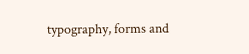typography, forms and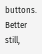buttons. Better still,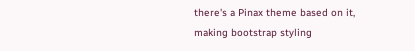there's a Pinax theme based on it, making bootstrap styling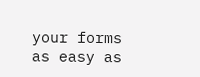your forms as easy as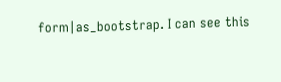form|as_bootstrap. I can see this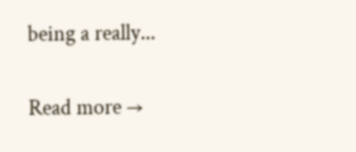being a really...

Read more →